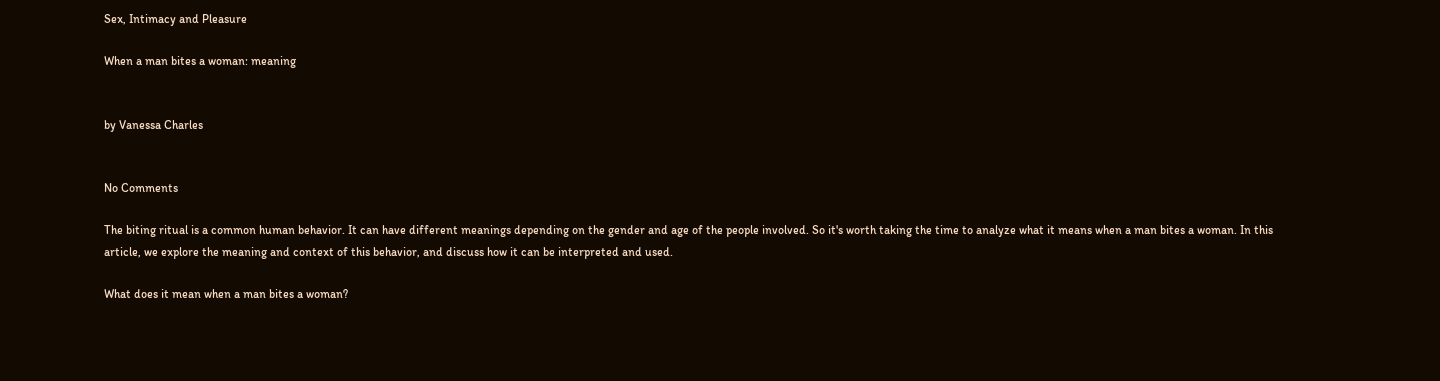Sex, Intimacy and Pleasure

When a man bites a woman: meaning


by Vanessa Charles


No Comments

The biting ritual is a common human behavior. It can have different meanings depending on the gender and age of the people involved. So it's worth taking the time to analyze what it means when a man bites a woman. In this article, we explore the meaning and context of this behavior, and discuss how it can be interpreted and used.

What does it mean when a man bites a woman?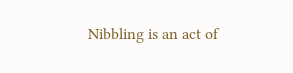Nibbling is an act of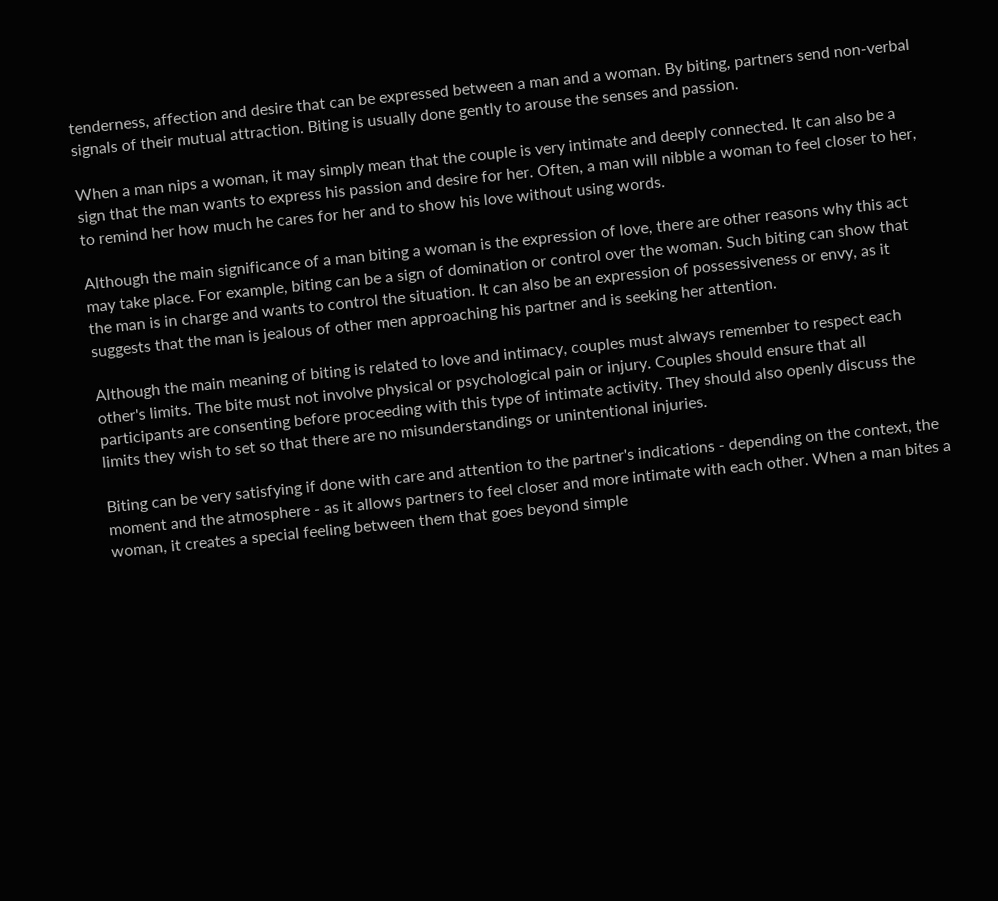tenderness, affection and desire that can be expressed between a man and a woman. By biting, partners send non-verbal signals of their mutual attraction. Biting is usually done gently to arouse the senses and passion.

When a man nips a woman, it may simply mean that the couple is very intimate and deeply connected. It can also be a sign that the man wants to express his passion and desire for her. Often, a man will nibble a woman to feel closer to her, to remind her how much he cares for her and to show his love without using words.

Although the main significance of a man biting a woman is the expression of love, there are other reasons why this act may take place. For example, biting can be a sign of domination or control over the woman. Such biting can show that the man is in charge and wants to control the situation. It can also be an expression of possessiveness or envy, as it suggests that the man is jealous of other men approaching his partner and is seeking her attention.

Although the main meaning of biting is related to love and intimacy, couples must always remember to respect each other's limits. The bite must not involve physical or psychological pain or injury. Couples should ensure that all participants are consenting before proceeding with this type of intimate activity. They should also openly discuss the limits they wish to set so that there are no misunderstandings or unintentional injuries.

Biting can be very satisfying if done with care and attention to the partner's indications - depending on the context, the moment and the atmosphere - as it allows partners to feel closer and more intimate with each other. When a man bites a woman, it creates a special feeling between them that goes beyond simple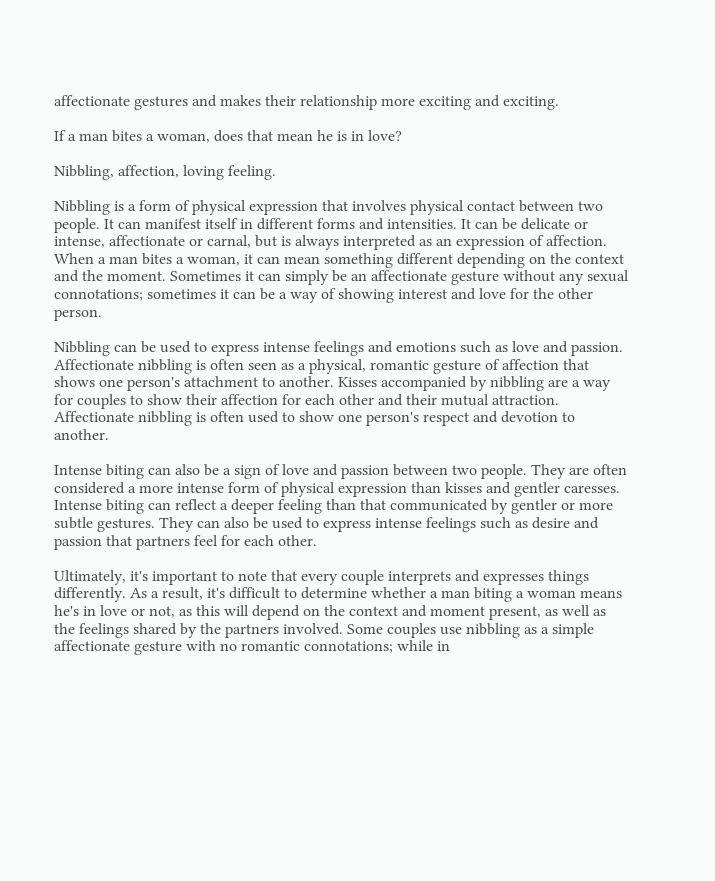affectionate gestures and makes their relationship more exciting and exciting.

If a man bites a woman, does that mean he is in love?

Nibbling, affection, loving feeling.

Nibbling is a form of physical expression that involves physical contact between two people. It can manifest itself in different forms and intensities. It can be delicate or intense, affectionate or carnal, but is always interpreted as an expression of affection. When a man bites a woman, it can mean something different depending on the context and the moment. Sometimes it can simply be an affectionate gesture without any sexual connotations; sometimes it can be a way of showing interest and love for the other person.

Nibbling can be used to express intense feelings and emotions such as love and passion. Affectionate nibbling is often seen as a physical, romantic gesture of affection that shows one person's attachment to another. Kisses accompanied by nibbling are a way for couples to show their affection for each other and their mutual attraction. Affectionate nibbling is often used to show one person's respect and devotion to another.

Intense biting can also be a sign of love and passion between two people. They are often considered a more intense form of physical expression than kisses and gentler caresses. Intense biting can reflect a deeper feeling than that communicated by gentler or more subtle gestures. They can also be used to express intense feelings such as desire and passion that partners feel for each other.

Ultimately, it's important to note that every couple interprets and expresses things differently. As a result, it's difficult to determine whether a man biting a woman means he's in love or not, as this will depend on the context and moment present, as well as the feelings shared by the partners involved. Some couples use nibbling as a simple affectionate gesture with no romantic connotations; while in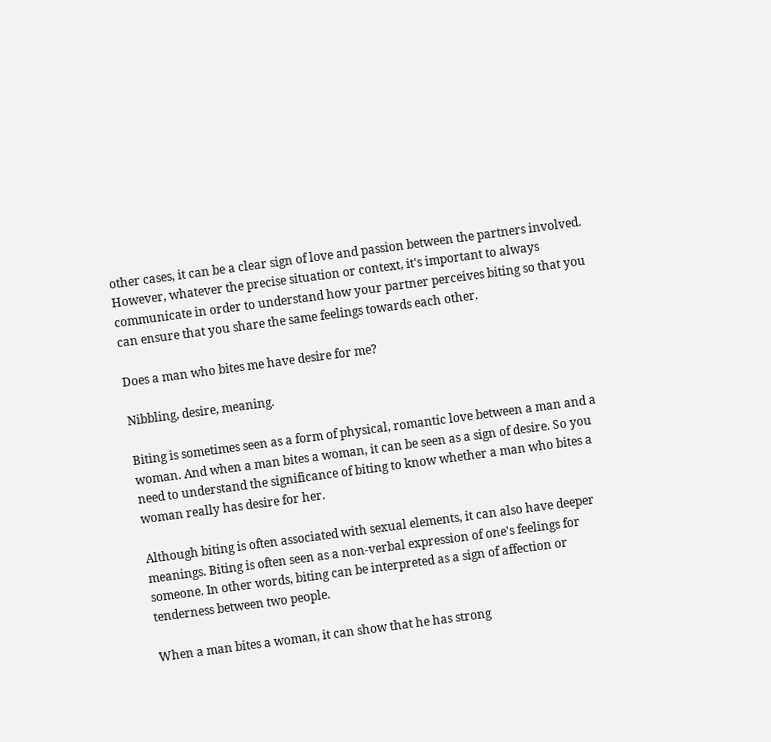other cases, it can be a clear sign of love and passion between the partners involved. However, whatever the precise situation or context, it's important to always communicate in order to understand how your partner perceives biting so that you can ensure that you share the same feelings towards each other.

Does a man who bites me have desire for me?

Nibbling, desire, meaning.

Biting is sometimes seen as a form of physical, romantic love between a man and a woman. And when a man bites a woman, it can be seen as a sign of desire. So you need to understand the significance of biting to know whether a man who bites a woman really has desire for her.

Although biting is often associated with sexual elements, it can also have deeper meanings. Biting is often seen as a non-verbal expression of one's feelings for someone. In other words, biting can be interpreted as a sign of affection or tenderness between two people.

When a man bites a woman, it can show that he has strong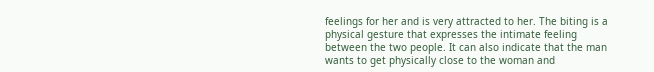feelings for her and is very attracted to her. The biting is a physical gesture that expresses the intimate feeling between the two people. It can also indicate that the man wants to get physically close to the woman and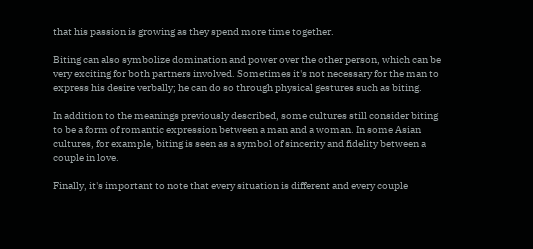that his passion is growing as they spend more time together.

Biting can also symbolize domination and power over the other person, which can be very exciting for both partners involved. Sometimes it's not necessary for the man to express his desire verbally; he can do so through physical gestures such as biting.

In addition to the meanings previously described, some cultures still consider biting to be a form of romantic expression between a man and a woman. In some Asian cultures, for example, biting is seen as a symbol of sincerity and fidelity between a couple in love.

Finally, it's important to note that every situation is different and every couple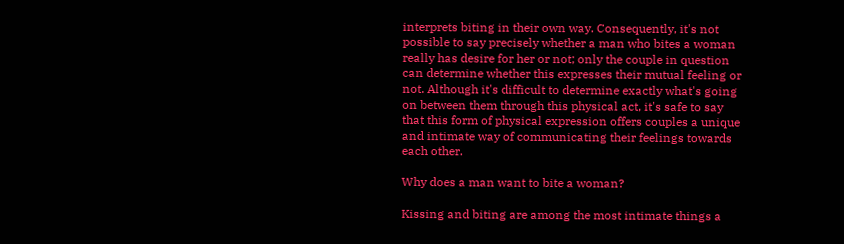interprets biting in their own way. Consequently, it's not possible to say precisely whether a man who bites a woman really has desire for her or not; only the couple in question can determine whether this expresses their mutual feeling or not. Although it's difficult to determine exactly what's going on between them through this physical act, it's safe to say that this form of physical expression offers couples a unique and intimate way of communicating their feelings towards each other.

Why does a man want to bite a woman?

Kissing and biting are among the most intimate things a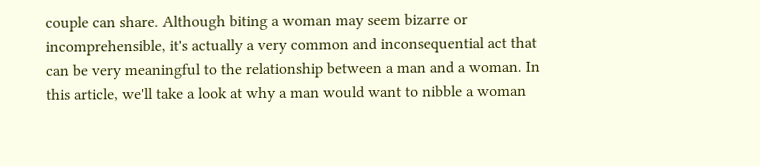couple can share. Although biting a woman may seem bizarre or incomprehensible, it's actually a very common and inconsequential act that can be very meaningful to the relationship between a man and a woman. In this article, we'll take a look at why a man would want to nibble a woman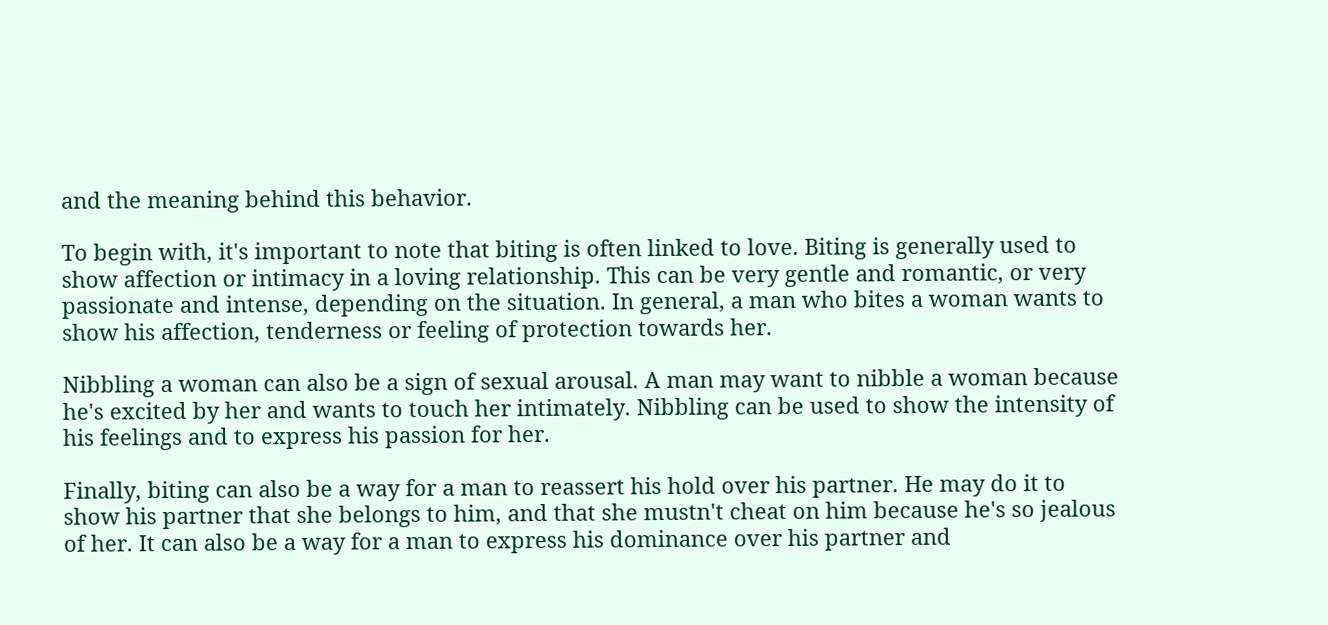and the meaning behind this behavior.

To begin with, it's important to note that biting is often linked to love. Biting is generally used to show affection or intimacy in a loving relationship. This can be very gentle and romantic, or very passionate and intense, depending on the situation. In general, a man who bites a woman wants to show his affection, tenderness or feeling of protection towards her.

Nibbling a woman can also be a sign of sexual arousal. A man may want to nibble a woman because he's excited by her and wants to touch her intimately. Nibbling can be used to show the intensity of his feelings and to express his passion for her.

Finally, biting can also be a way for a man to reassert his hold over his partner. He may do it to show his partner that she belongs to him, and that she mustn't cheat on him because he's so jealous of her. It can also be a way for a man to express his dominance over his partner and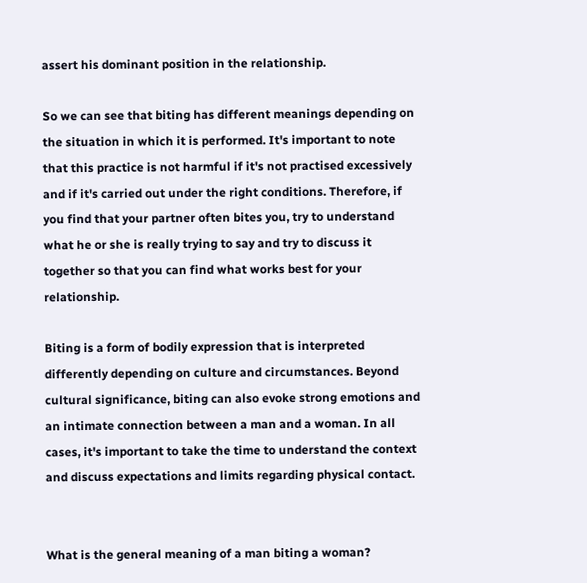assert his dominant position in the relationship.

So we can see that biting has different meanings depending on the situation in which it is performed. It's important to note that this practice is not harmful if it's not practised excessively and if it's carried out under the right conditions. Therefore, if you find that your partner often bites you, try to understand what he or she is really trying to say and try to discuss it together so that you can find what works best for your relationship.

Biting is a form of bodily expression that is interpreted differently depending on culture and circumstances. Beyond cultural significance, biting can also evoke strong emotions and an intimate connection between a man and a woman. In all cases, it's important to take the time to understand the context and discuss expectations and limits regarding physical contact.


What is the general meaning of a man biting a woman?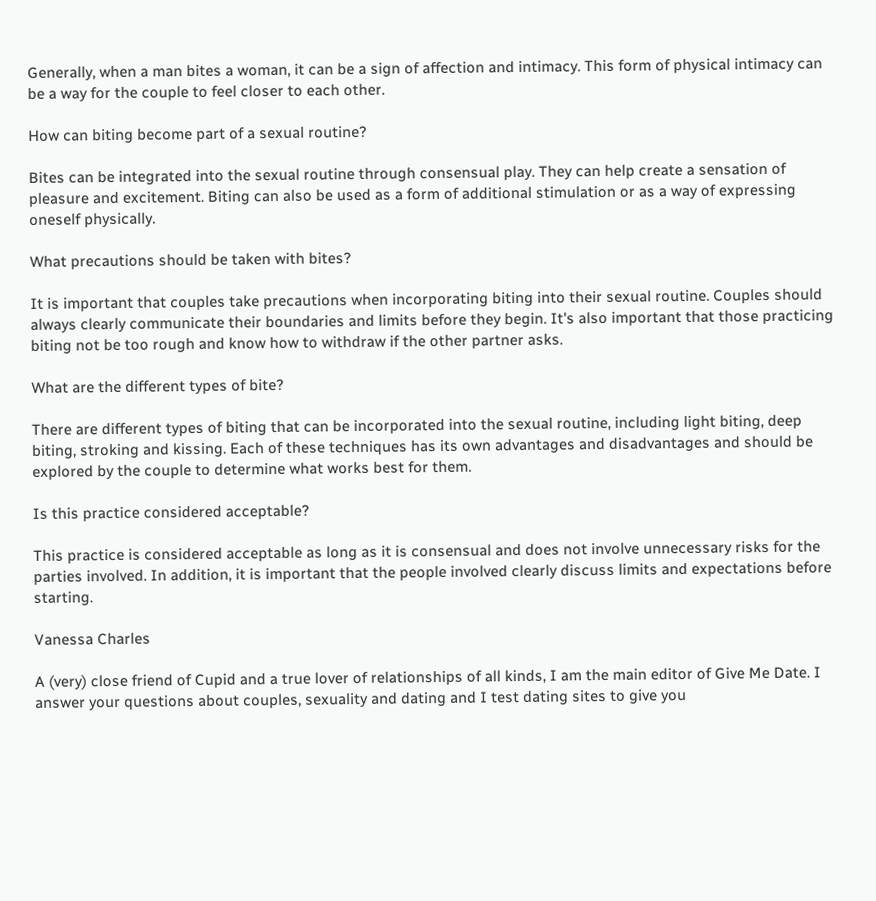Generally, when a man bites a woman, it can be a sign of affection and intimacy. This form of physical intimacy can be a way for the couple to feel closer to each other.

How can biting become part of a sexual routine?

Bites can be integrated into the sexual routine through consensual play. They can help create a sensation of pleasure and excitement. Biting can also be used as a form of additional stimulation or as a way of expressing oneself physically.

What precautions should be taken with bites?

It is important that couples take precautions when incorporating biting into their sexual routine. Couples should always clearly communicate their boundaries and limits before they begin. It's also important that those practicing biting not be too rough and know how to withdraw if the other partner asks.

What are the different types of bite?

There are different types of biting that can be incorporated into the sexual routine, including light biting, deep biting, stroking and kissing. Each of these techniques has its own advantages and disadvantages and should be explored by the couple to determine what works best for them.

Is this practice considered acceptable?

This practice is considered acceptable as long as it is consensual and does not involve unnecessary risks for the parties involved. In addition, it is important that the people involved clearly discuss limits and expectations before starting.

Vanessa Charles

A (very) close friend of Cupid and a true lover of relationships of all kinds, I am the main editor of Give Me Date. I answer your questions about couples, sexuality and dating and I test dating sites to give you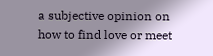a subjective opinion on how to find love or meet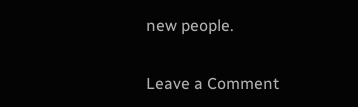new people.

Leave a Comment